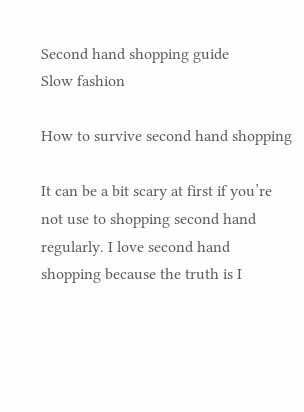Second hand shopping guide
Slow fashion

How to survive second hand shopping

It can be a bit scary at first if you’re not use to shopping second hand regularly. I love second hand shopping because the truth is I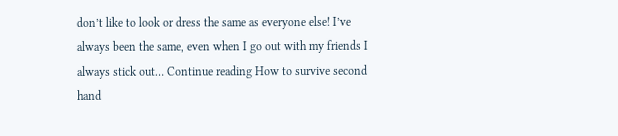don’t like to look or dress the same as everyone else! I’ve always been the same, even when I go out with my friends I always stick out… Continue reading How to survive second hand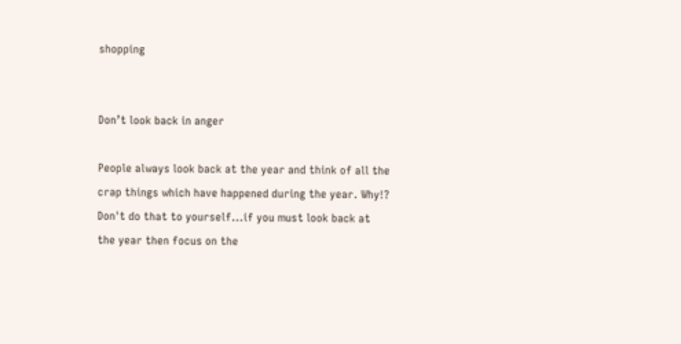shopping


Don’t look back in anger

People always look back at the year and think of all the crap things which have happened during the year. Why!? Don't do that to yourself...if you must look back at the year then focus on the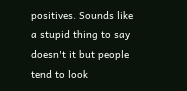positives. Sounds like a stupid thing to say doesn't it but people tend to look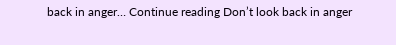back in anger… Continue reading Don’t look back in anger